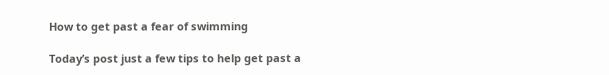How to get past a fear of swimming

Today’s post just a few tips to help get past a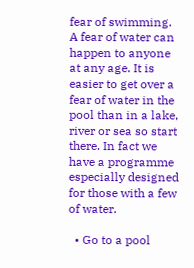fear of swimming. A fear of water can happen to anyone at any age. It is easier to get over a fear of water in the pool than in a lake, river or sea so start there. In fact we have a programme especially designed for those with a few of water.

  • Go to a pool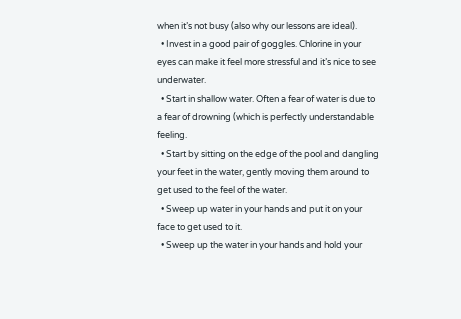when it’s not busy (also why our lessons are ideal).
  • Invest in a good pair of goggles. Chlorine in your eyes can make it feel more stressful and it’s nice to see underwater.
  • Start in shallow water. Often a fear of water is due to a fear of drowning (which is perfectly understandable feeling.
  • Start by sitting on the edge of the pool and dangling your feet in the water, gently moving them around to get used to the feel of the water.
  • Sweep up water in your hands and put it on your face to get used to it.
  • Sweep up the water in your hands and hold your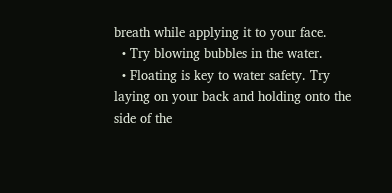breath while applying it to your face.
  • Try blowing bubbles in the water.
  • Floating is key to water safety. Try laying on your back and holding onto the side of the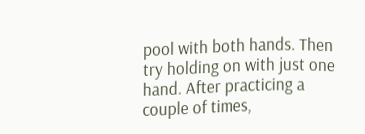pool with both hands. Then try holding on with just one hand. After practicing a couple of times,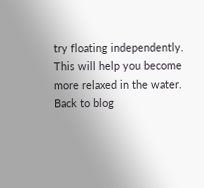try floating independently. This will help you become more relaxed in the water.
Back to blog